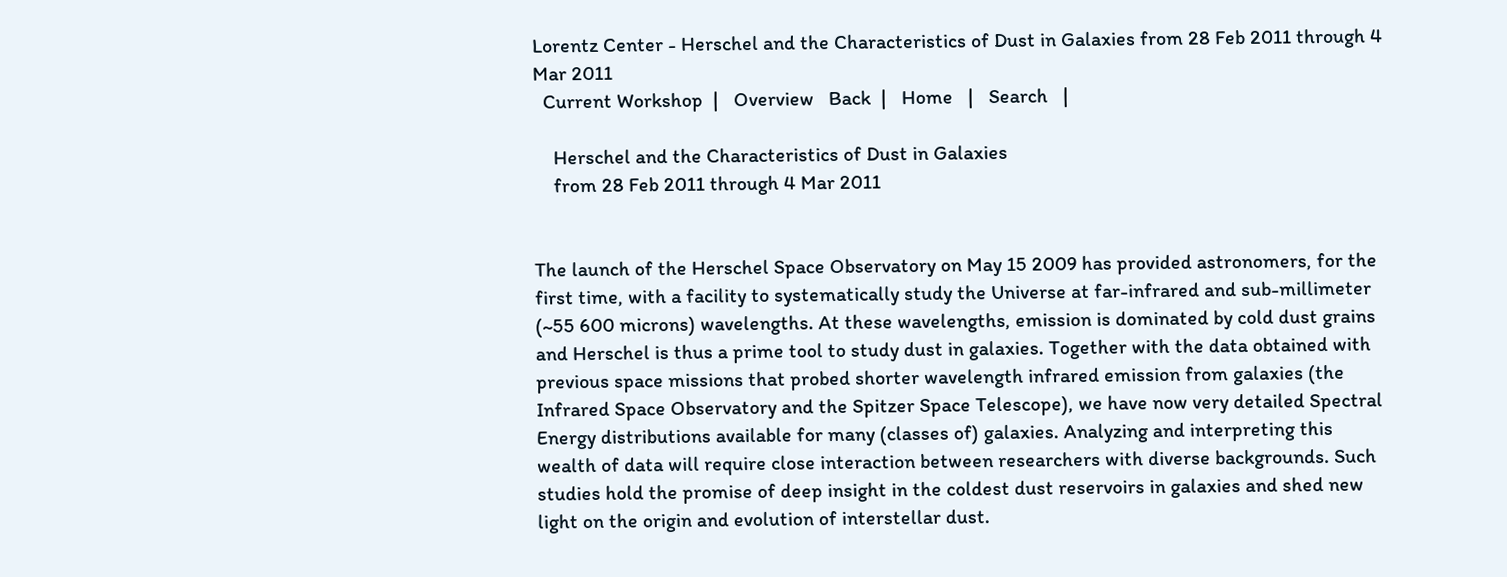Lorentz Center - Herschel and the Characteristics of Dust in Galaxies from 28 Feb 2011 through 4 Mar 2011
  Current Workshop  |   Overview   Back  |   Home   |   Search   |

    Herschel and the Characteristics of Dust in Galaxies
    from 28 Feb 2011 through 4 Mar 2011


The launch of the Herschel Space Observatory on May 15 2009 has provided astronomers, for the first time, with a facility to systematically study the Universe at far-infrared and sub-millimeter (~55 600 microns) wavelengths. At these wavelengths, emission is dominated by cold dust grains and Herschel is thus a prime tool to study dust in galaxies. Together with the data obtained with previous space missions that probed shorter wavelength infrared emission from galaxies (the Infrared Space Observatory and the Spitzer Space Telescope), we have now very detailed Spectral Energy distributions available for many (classes of) galaxies. Analyzing and interpreting this wealth of data will require close interaction between researchers with diverse backgrounds. Such studies hold the promise of deep insight in the coldest dust reservoirs in galaxies and shed new light on the origin and evolution of interstellar dust.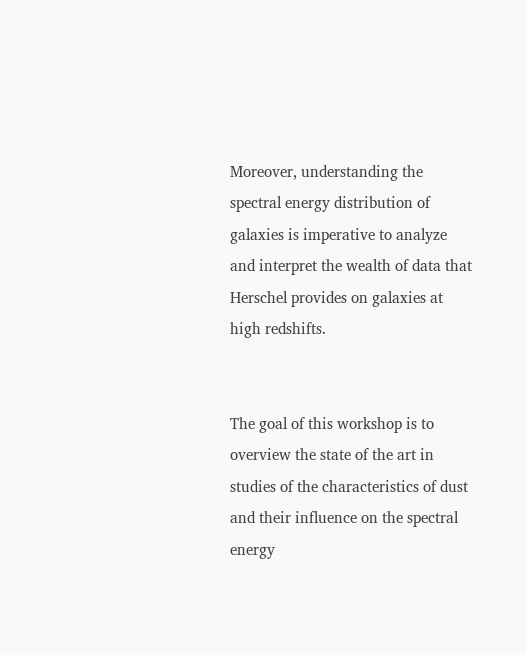Moreover, understanding the spectral energy distribution of galaxies is imperative to analyze and interpret the wealth of data that Herschel provides on galaxies at high redshifts.


The goal of this workshop is to overview the state of the art in studies of the characteristics of dust and their influence on the spectral energy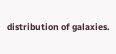distribution of galaxies.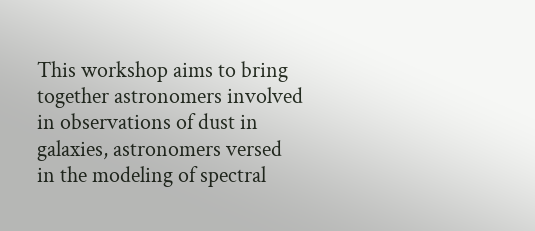This workshop aims to bring together astronomers involved in observations of dust in galaxies, astronomers versed in the modeling of spectral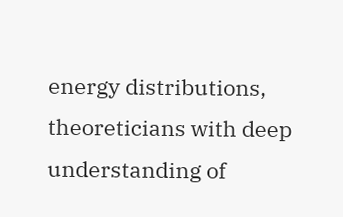energy distributions, theoreticians with deep understanding of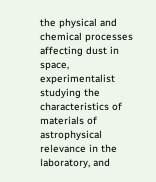the physical and chemical processes affecting dust in space, experimentalist studying the characteristics of materials of astrophysical relevance in the laboratory, and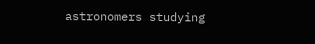astronomers studying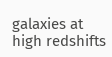galaxies at high redshifts